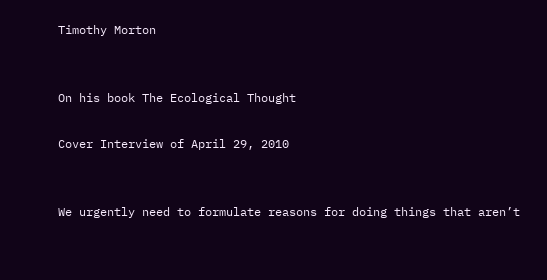Timothy Morton


On his book The Ecological Thought

Cover Interview of April 29, 2010


We urgently need to formulate reasons for doing things that aren’t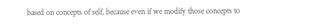based on concepts of self, because even if we modify those concepts to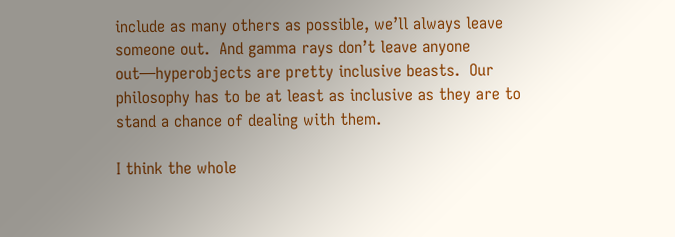include as many others as possible, we’ll always leave someone out.  And gamma rays don’t leave anyone out—hyperobjects are pretty inclusive beasts.  Our philosophy has to be at least as inclusive as they are to stand a chance of dealing with them.

I think the whole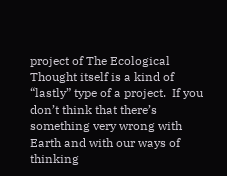project of The Ecological Thought itself is a kind of “lastly” type of a project.  If you don’t think that there’s something very wrong with Earth and with our ways of thinking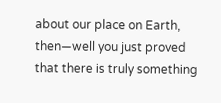about our place on Earth, then—well you just proved that there is truly something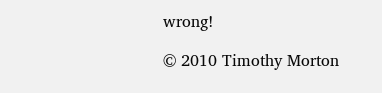wrong!

© 2010 Timothy Morton